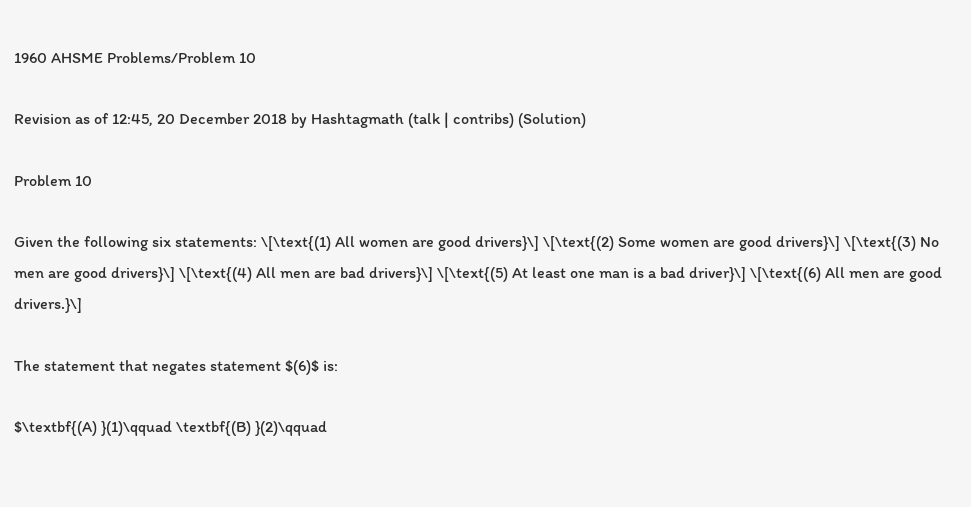1960 AHSME Problems/Problem 10

Revision as of 12:45, 20 December 2018 by Hashtagmath (talk | contribs) (Solution)

Problem 10

Given the following six statements: \[\text{(1) All women are good drivers}\] \[\text{(2) Some women are good drivers}\] \[\text{(3) No men are good drivers}\] \[\text{(4) All men are bad drivers}\] \[\text{(5) At least one man is a bad driver}\] \[\text{(6) All men are good drivers.}\]

The statement that negates statement $(6)$ is:

$\textbf{(A) }(1)\qquad \textbf{(B) }(2)\qquad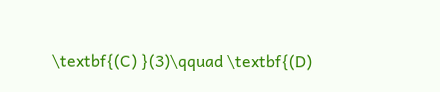\textbf{(C) }(3)\qquad \textbf{(D)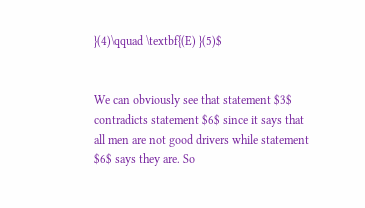}(4)\qquad \textbf{(E) }(5)$


We can obviously see that statement $3$ contradicts statement $6$ since it says that all men are not good drivers while statement $6$ says they are. So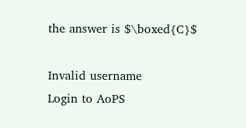the answer is $\boxed{C}$

Invalid username
Login to AoPS